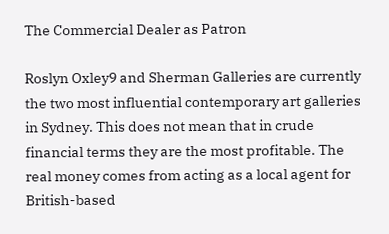The Commercial Dealer as Patron

Roslyn Oxley9 and Sherman Galleries are currently the two most influential contemporary art galleries in Sydney. This does not mean that in crude financial terms they are the most profitable. The real money comes from acting as a local agent for British-based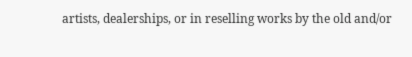artists, dealerships, or in reselling works by the old and/or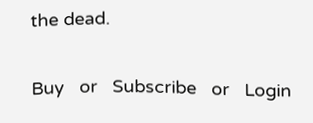the dead.

Buy   or   Subscribe   or   Login